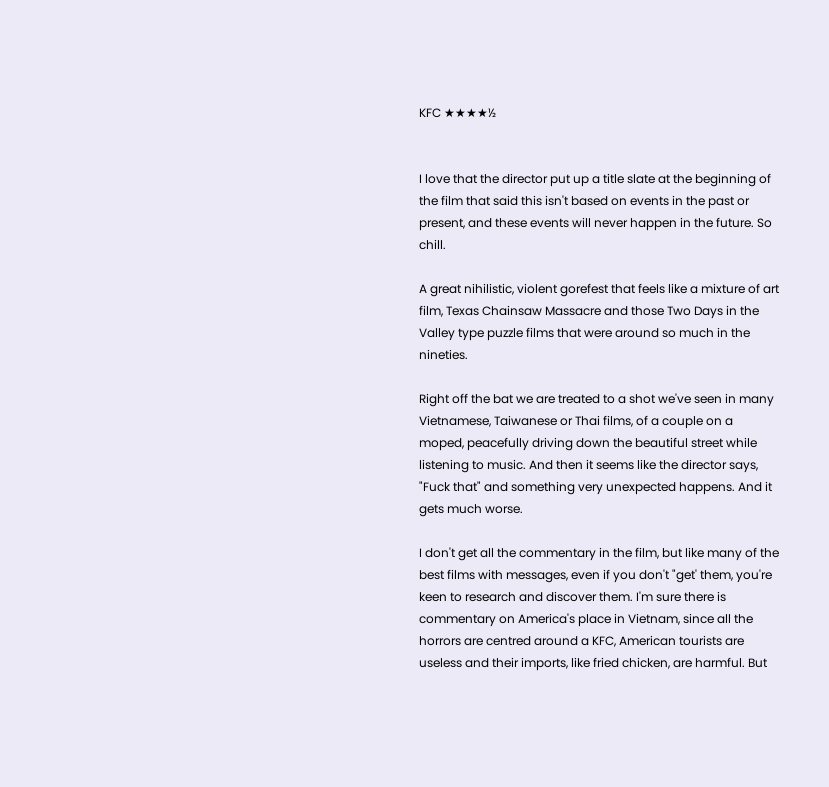KFC ★★★★½


I love that the director put up a title slate at the beginning of the film that said this isn't based on events in the past or present, and these events will never happen in the future. So chill.

A great nihilistic, violent gorefest that feels like a mixture of art film, Texas Chainsaw Massacre and those Two Days in the Valley type puzzle films that were around so much in the nineties.

Right off the bat we are treated to a shot we've seen in many Vietnamese, Taiwanese or Thai films, of a couple on a moped, peacefully driving down the beautiful street while listening to music. And then it seems like the director says, "Fuck that" and something very unexpected happens. And it gets much worse.

I don't get all the commentary in the film, but like many of the best films with messages, even if you don't "get' them, you're keen to research and discover them. I'm sure there is commentary on America's place in Vietnam, since all the horrors are centred around a KFC, American tourists are useless and their imports, like fried chicken, are harmful. But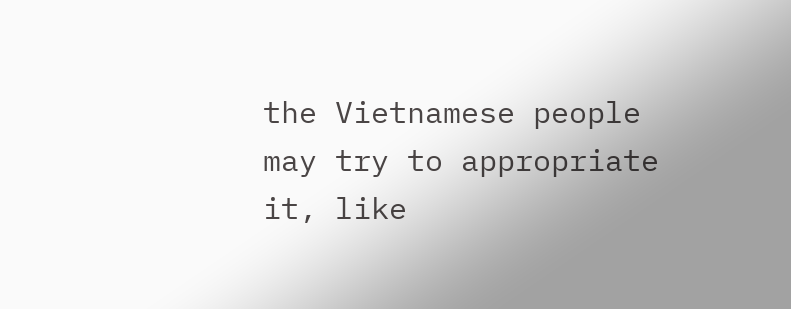the Vietnamese people may try to appropriate it, like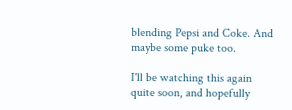blending Pepsi and Coke. And maybe some puke too.

I'll be watching this again quite soon, and hopefully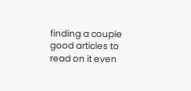finding a couple good articles to read on it even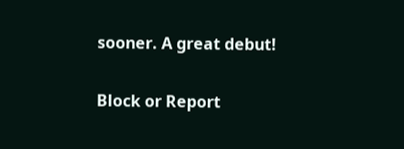sooner. A great debut!

Block or Report